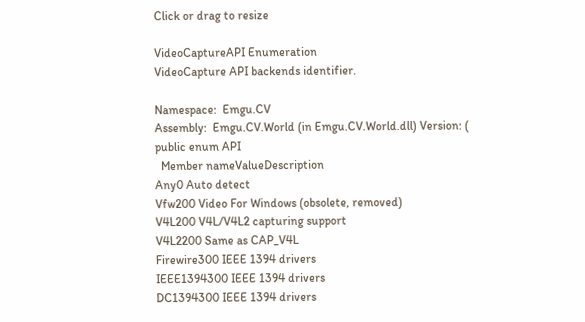Click or drag to resize

VideoCaptureAPI Enumeration
VideoCapture API backends identifier.

Namespace:  Emgu.CV
Assembly:  Emgu.CV.World (in Emgu.CV.World.dll) Version: (
public enum API
  Member nameValueDescription
Any0 Auto detect
Vfw200 Video For Windows (obsolete, removed)
V4L200 V4L/V4L2 capturing support
V4L2200 Same as CAP_V4L
Firewire300 IEEE 1394 drivers
IEEE1394300 IEEE 1394 drivers
DC1394300 IEEE 1394 drivers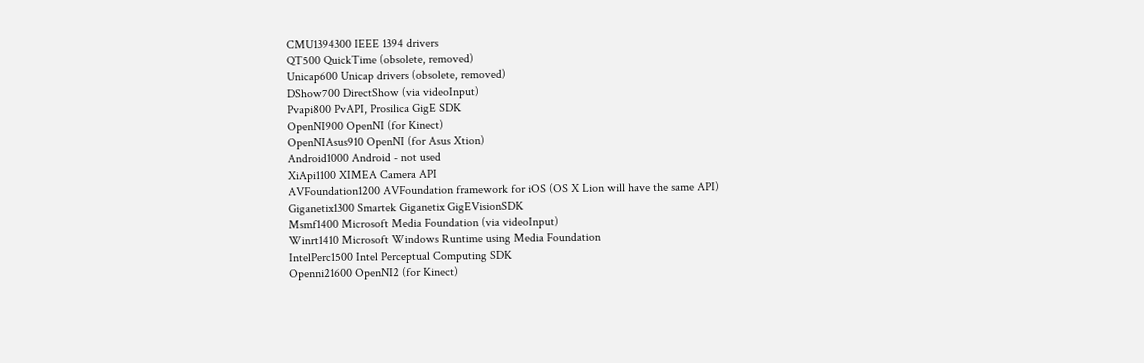CMU1394300 IEEE 1394 drivers
QT500 QuickTime (obsolete, removed)
Unicap600 Unicap drivers (obsolete, removed)
DShow700 DirectShow (via videoInput)
Pvapi800 PvAPI, Prosilica GigE SDK
OpenNI900 OpenNI (for Kinect)
OpenNIAsus910 OpenNI (for Asus Xtion)
Android1000 Android - not used
XiApi1100 XIMEA Camera API
AVFoundation1200 AVFoundation framework for iOS (OS X Lion will have the same API)
Giganetix1300 Smartek Giganetix GigEVisionSDK
Msmf1400 Microsoft Media Foundation (via videoInput)
Winrt1410 Microsoft Windows Runtime using Media Foundation
IntelPerc1500 Intel Perceptual Computing SDK
Openni21600 OpenNI2 (for Kinect)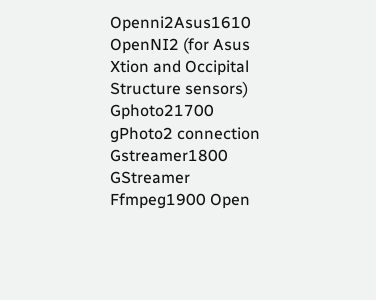Openni2Asus1610 OpenNI2 (for Asus Xtion and Occipital Structure sensors)
Gphoto21700 gPhoto2 connection
Gstreamer1800 GStreamer
Ffmpeg1900 Open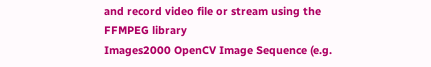and record video file or stream using the FFMPEG library
Images2000 OpenCV Image Sequence (e.g.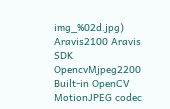img_%02d.jpg)
Aravis2100 Aravis SDK
OpencvMjpeg2200 Built-in OpenCV MotionJPEG codec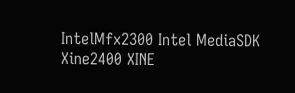IntelMfx2300 Intel MediaSDK
Xine2400 XINE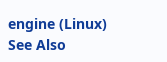engine (Linux)
See Also